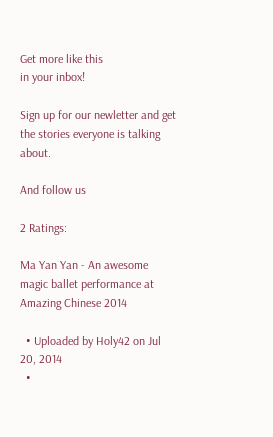Get more like this
in your inbox!

Sign up for our newletter and get the stories everyone is talking about.

And follow us

2 Ratings:

Ma Yan Yan - An awesome magic ballet performance at Amazing Chinese 2014

  • Uploaded by Holy42 on Jul 20, 2014
  •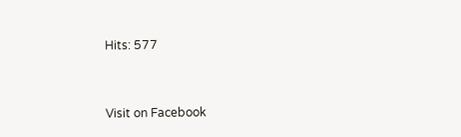Hits: 577


Visit on Facebook